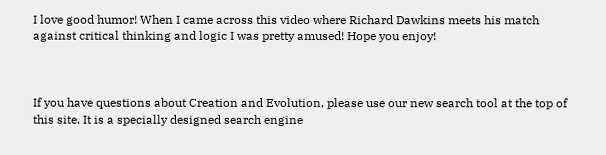I love good humor! When I came across this video where Richard Dawkins meets his match against critical thinking and logic I was pretty amused! Hope you enjoy!



If you have questions about Creation and Evolution, please use our new search tool at the top of this site. It is a specially designed search engine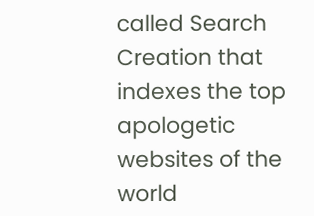called Search Creation that indexes the top apologetic websites of the world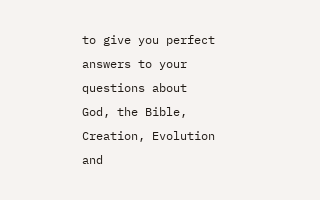to give you perfect answers to your questions about God, the Bible, Creation, Evolution and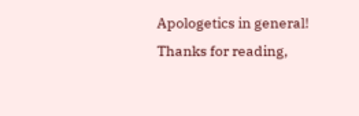Apologetics in general!
Thanks for reading,